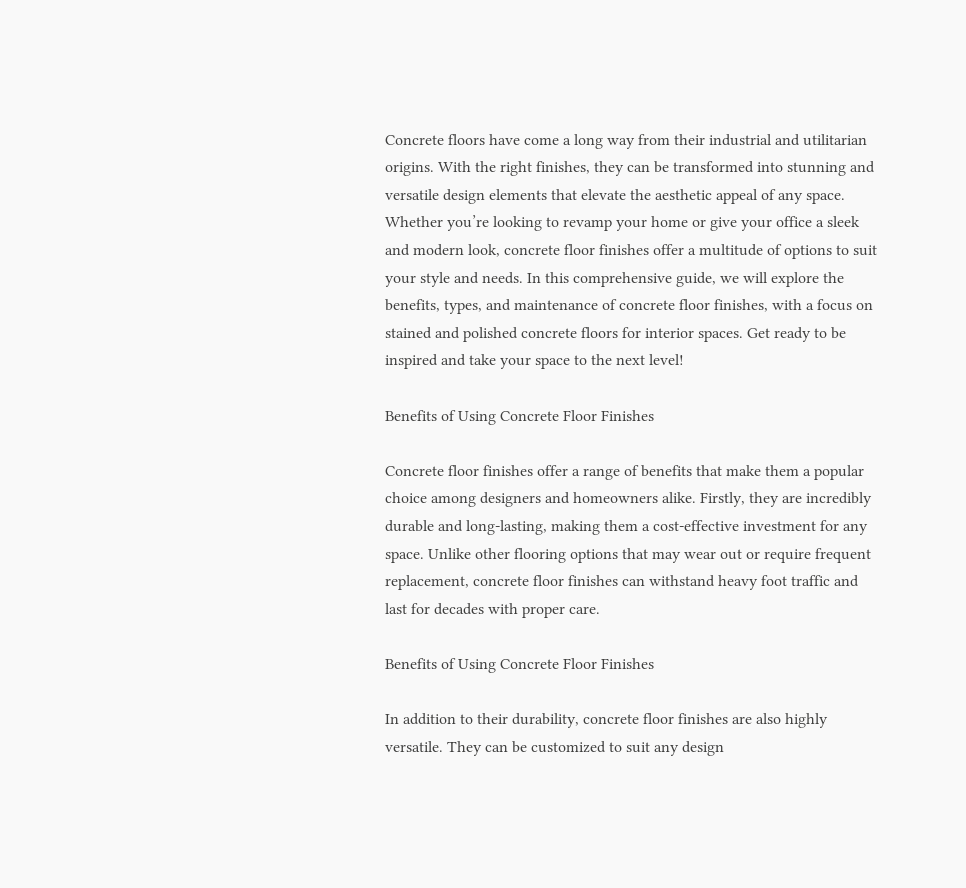Concrete floors have come a long way from their industrial and utilitarian origins. With the right finishes, they can be transformed into stunning and versatile design elements that elevate the aesthetic appeal of any space. Whether you’re looking to revamp your home or give your office a sleek and modern look, concrete floor finishes offer a multitude of options to suit your style and needs. In this comprehensive guide, we will explore the benefits, types, and maintenance of concrete floor finishes, with a focus on stained and polished concrete floors for interior spaces. Get ready to be inspired and take your space to the next level!

Benefits of Using Concrete Floor Finishes

Concrete floor finishes offer a range of benefits that make them a popular choice among designers and homeowners alike. Firstly, they are incredibly durable and long-lasting, making them a cost-effective investment for any space. Unlike other flooring options that may wear out or require frequent replacement, concrete floor finishes can withstand heavy foot traffic and last for decades with proper care.

Benefits of Using Concrete Floor Finishes

In addition to their durability, concrete floor finishes are also highly versatile. They can be customized to suit any design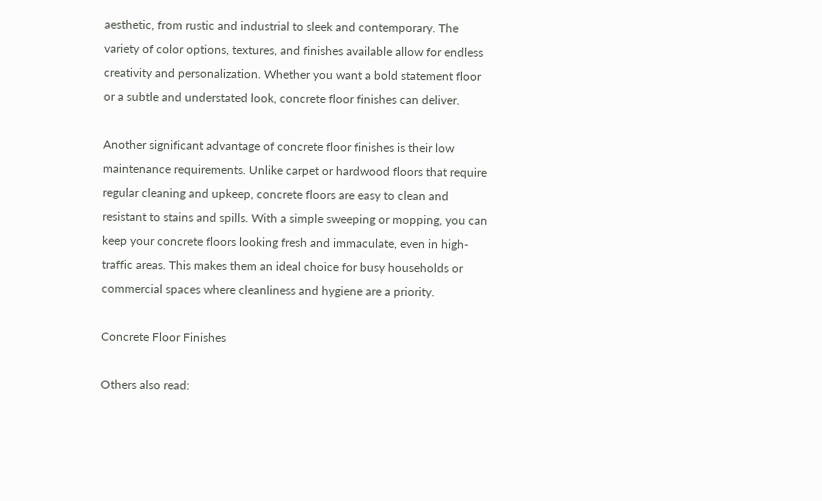aesthetic, from rustic and industrial to sleek and contemporary. The variety of color options, textures, and finishes available allow for endless creativity and personalization. Whether you want a bold statement floor or a subtle and understated look, concrete floor finishes can deliver.

Another significant advantage of concrete floor finishes is their low maintenance requirements. Unlike carpet or hardwood floors that require regular cleaning and upkeep, concrete floors are easy to clean and resistant to stains and spills. With a simple sweeping or mopping, you can keep your concrete floors looking fresh and immaculate, even in high-traffic areas. This makes them an ideal choice for busy households or commercial spaces where cleanliness and hygiene are a priority.

Concrete Floor Finishes

Others also read: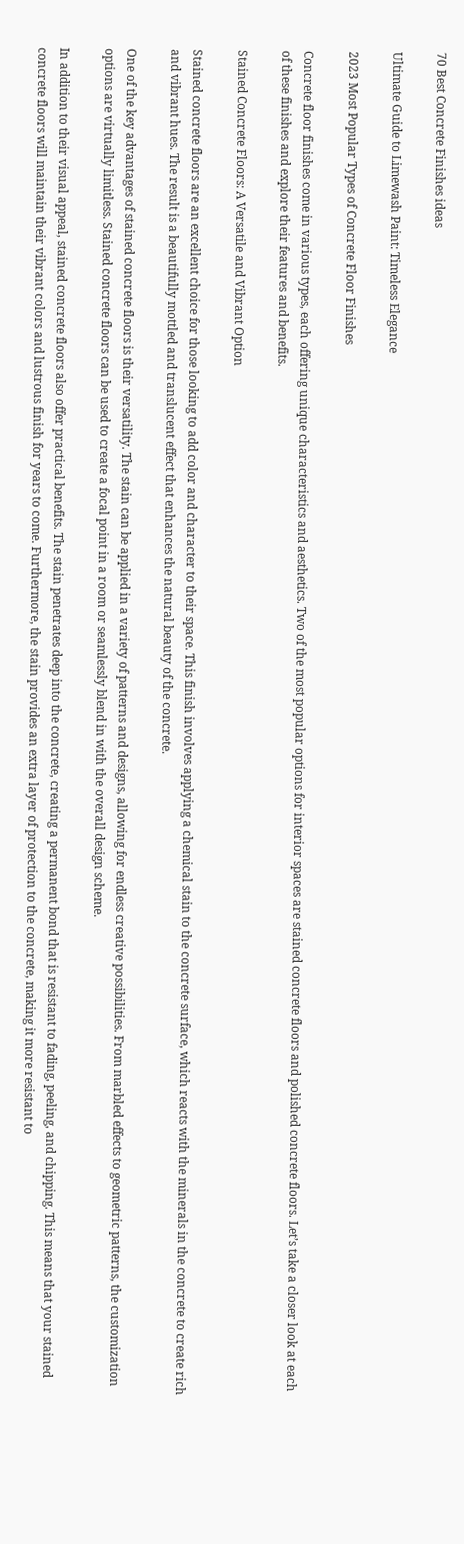70 Best Concrete Finishes ideas

Ultimate Guide to Limewash Paint: Timeless Elegance

2023 Most Popular Types of Concrete Floor Finishes

Concrete floor finishes come in various types, each offering unique characteristics and aesthetics. Two of the most popular options for interior spaces are stained concrete floors and polished concrete floors. Let’s take a closer look at each of these finishes and explore their features and benefits.

Stained Concrete Floors: A Versatile and Vibrant Option

Stained concrete floors are an excellent choice for those looking to add color and character to their space. This finish involves applying a chemical stain to the concrete surface, which reacts with the minerals in the concrete to create rich and vibrant hues. The result is a beautifully mottled and translucent effect that enhances the natural beauty of the concrete.

One of the key advantages of stained concrete floors is their versatility. The stain can be applied in a variety of patterns and designs, allowing for endless creative possibilities. From marbled effects to geometric patterns, the customization options are virtually limitless. Stained concrete floors can be used to create a focal point in a room or seamlessly blend in with the overall design scheme.

In addition to their visual appeal, stained concrete floors also offer practical benefits. The stain penetrates deep into the concrete, creating a permanent bond that is resistant to fading, peeling, and chipping. This means that your stained concrete floors will maintain their vibrant colors and lustrous finish for years to come. Furthermore, the stain provides an extra layer of protection to the concrete, making it more resistant to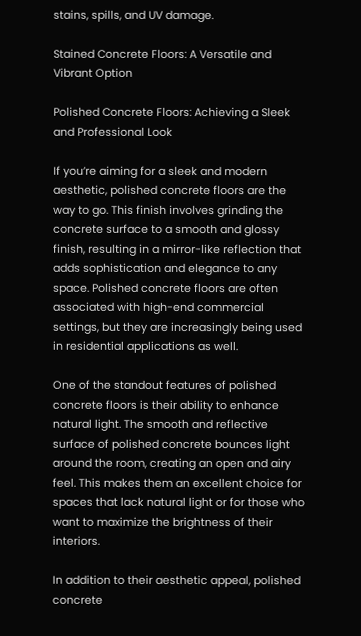stains, spills, and UV damage.

Stained Concrete Floors: A Versatile and Vibrant Option

Polished Concrete Floors: Achieving a Sleek and Professional Look

If you’re aiming for a sleek and modern aesthetic, polished concrete floors are the way to go. This finish involves grinding the concrete surface to a smooth and glossy finish, resulting in a mirror-like reflection that adds sophistication and elegance to any space. Polished concrete floors are often associated with high-end commercial settings, but they are increasingly being used in residential applications as well.

One of the standout features of polished concrete floors is their ability to enhance natural light. The smooth and reflective surface of polished concrete bounces light around the room, creating an open and airy feel. This makes them an excellent choice for spaces that lack natural light or for those who want to maximize the brightness of their interiors.

In addition to their aesthetic appeal, polished concrete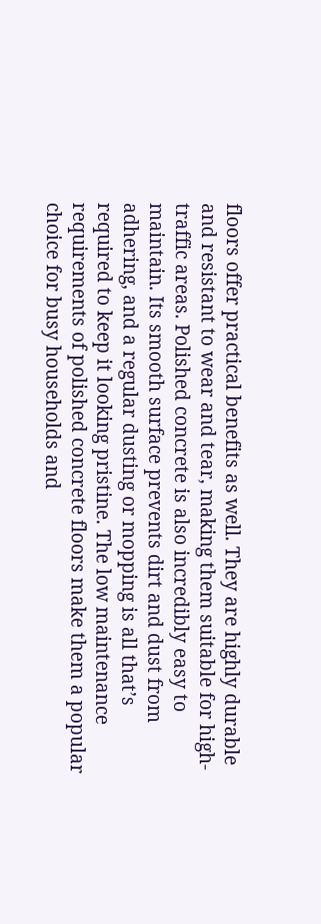floors offer practical benefits as well. They are highly durable and resistant to wear and tear, making them suitable for high-traffic areas. Polished concrete is also incredibly easy to maintain. Its smooth surface prevents dirt and dust from adhering, and a regular dusting or mopping is all that’s required to keep it looking pristine. The low maintenance requirements of polished concrete floors make them a popular choice for busy households and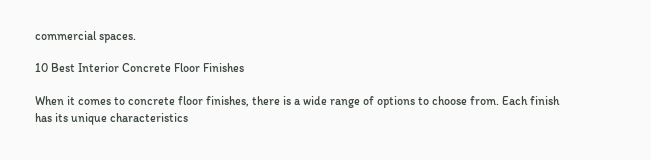commercial spaces.

10 Best Interior Concrete Floor Finishes

When it comes to concrete floor finishes, there is a wide range of options to choose from. Each finish has its unique characteristics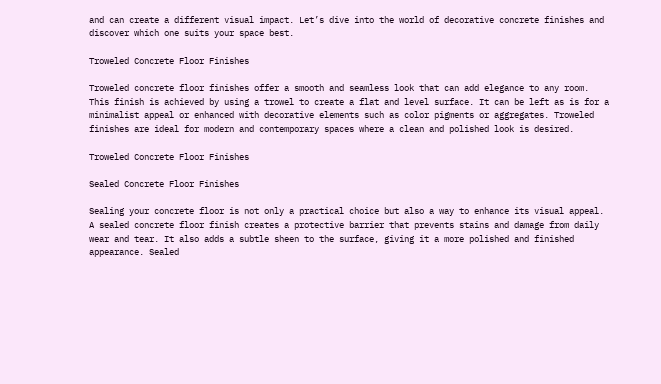and can create a different visual impact. Let’s dive into the world of decorative concrete finishes and discover which one suits your space best.

Troweled Concrete Floor Finishes

Troweled concrete floor finishes offer a smooth and seamless look that can add elegance to any room. This finish is achieved by using a trowel to create a flat and level surface. It can be left as is for a minimalist appeal or enhanced with decorative elements such as color pigments or aggregates. Troweled finishes are ideal for modern and contemporary spaces where a clean and polished look is desired.

Troweled Concrete Floor Finishes

Sealed Concrete Floor Finishes

Sealing your concrete floor is not only a practical choice but also a way to enhance its visual appeal. A sealed concrete floor finish creates a protective barrier that prevents stains and damage from daily wear and tear. It also adds a subtle sheen to the surface, giving it a more polished and finished appearance. Sealed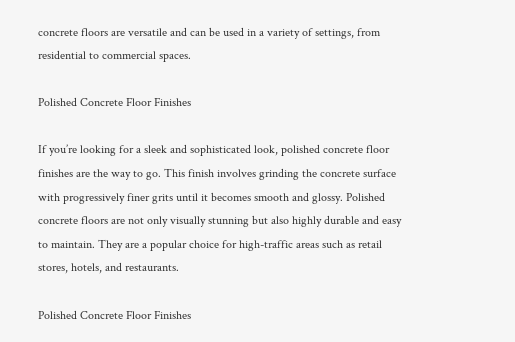concrete floors are versatile and can be used in a variety of settings, from residential to commercial spaces.

Polished Concrete Floor Finishes

If you’re looking for a sleek and sophisticated look, polished concrete floor finishes are the way to go. This finish involves grinding the concrete surface with progressively finer grits until it becomes smooth and glossy. Polished concrete floors are not only visually stunning but also highly durable and easy to maintain. They are a popular choice for high-traffic areas such as retail stores, hotels, and restaurants.

Polished Concrete Floor Finishes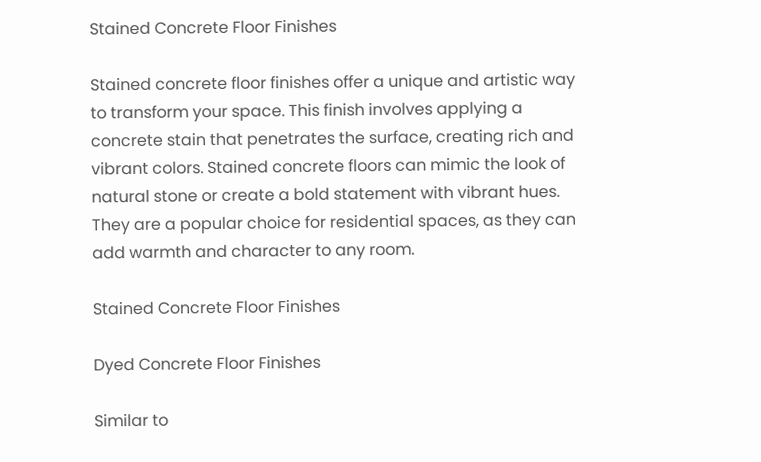Stained Concrete Floor Finishes

Stained concrete floor finishes offer a unique and artistic way to transform your space. This finish involves applying a concrete stain that penetrates the surface, creating rich and vibrant colors. Stained concrete floors can mimic the look of natural stone or create a bold statement with vibrant hues. They are a popular choice for residential spaces, as they can add warmth and character to any room.

Stained Concrete Floor Finishes

Dyed Concrete Floor Finishes

Similar to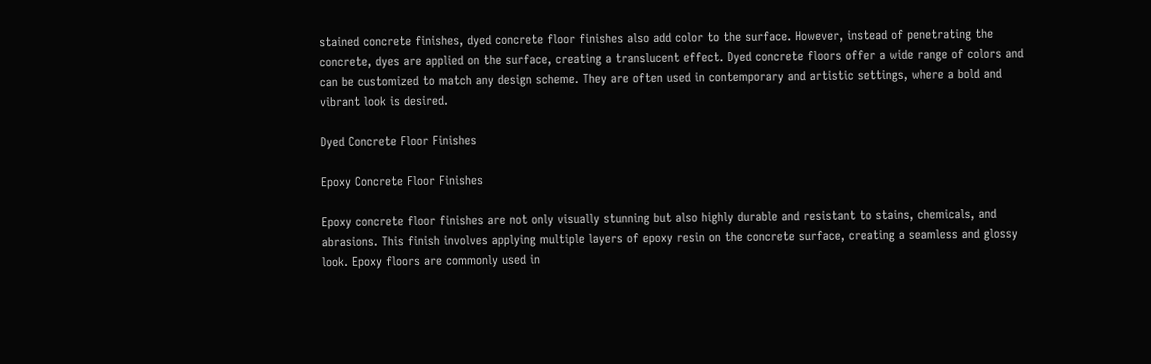stained concrete finishes, dyed concrete floor finishes also add color to the surface. However, instead of penetrating the concrete, dyes are applied on the surface, creating a translucent effect. Dyed concrete floors offer a wide range of colors and can be customized to match any design scheme. They are often used in contemporary and artistic settings, where a bold and vibrant look is desired.

Dyed Concrete Floor Finishes

Epoxy Concrete Floor Finishes

Epoxy concrete floor finishes are not only visually stunning but also highly durable and resistant to stains, chemicals, and abrasions. This finish involves applying multiple layers of epoxy resin on the concrete surface, creating a seamless and glossy look. Epoxy floors are commonly used in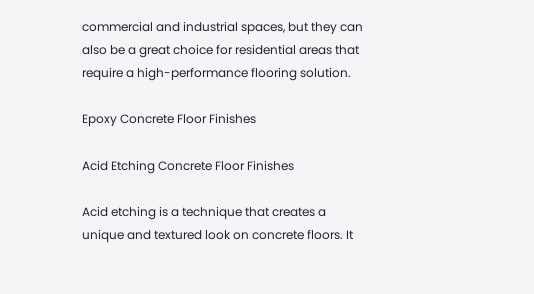commercial and industrial spaces, but they can also be a great choice for residential areas that require a high-performance flooring solution.

Epoxy Concrete Floor Finishes

Acid Etching Concrete Floor Finishes

Acid etching is a technique that creates a unique and textured look on concrete floors. It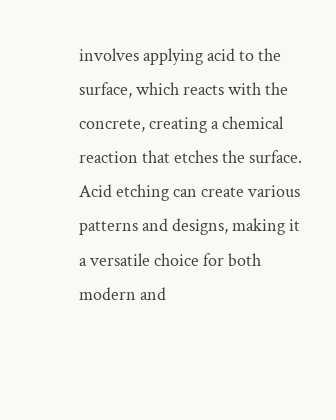involves applying acid to the surface, which reacts with the concrete, creating a chemical reaction that etches the surface. Acid etching can create various patterns and designs, making it a versatile choice for both modern and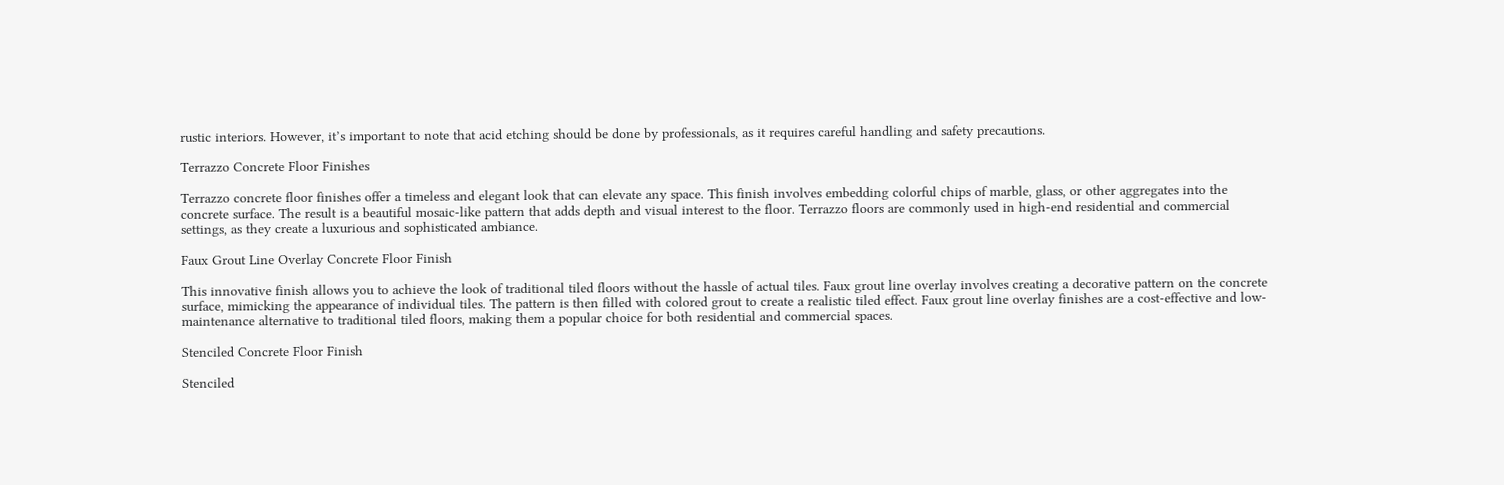rustic interiors. However, it’s important to note that acid etching should be done by professionals, as it requires careful handling and safety precautions.

Terrazzo Concrete Floor Finishes

Terrazzo concrete floor finishes offer a timeless and elegant look that can elevate any space. This finish involves embedding colorful chips of marble, glass, or other aggregates into the concrete surface. The result is a beautiful mosaic-like pattern that adds depth and visual interest to the floor. Terrazzo floors are commonly used in high-end residential and commercial settings, as they create a luxurious and sophisticated ambiance.

Faux Grout Line Overlay Concrete Floor Finish

This innovative finish allows you to achieve the look of traditional tiled floors without the hassle of actual tiles. Faux grout line overlay involves creating a decorative pattern on the concrete surface, mimicking the appearance of individual tiles. The pattern is then filled with colored grout to create a realistic tiled effect. Faux grout line overlay finishes are a cost-effective and low-maintenance alternative to traditional tiled floors, making them a popular choice for both residential and commercial spaces.

Stenciled Concrete Floor Finish

Stenciled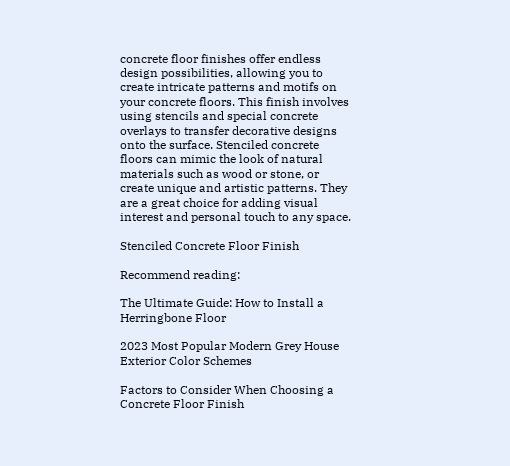concrete floor finishes offer endless design possibilities, allowing you to create intricate patterns and motifs on your concrete floors. This finish involves using stencils and special concrete overlays to transfer decorative designs onto the surface. Stenciled concrete floors can mimic the look of natural materials such as wood or stone, or create unique and artistic patterns. They are a great choice for adding visual interest and personal touch to any space.

Stenciled Concrete Floor Finish

Recommend reading:

The Ultimate Guide: How to Install a Herringbone Floor

2023 Most Popular Modern Grey House Exterior Color Schemes

Factors to Consider When Choosing a Concrete Floor Finish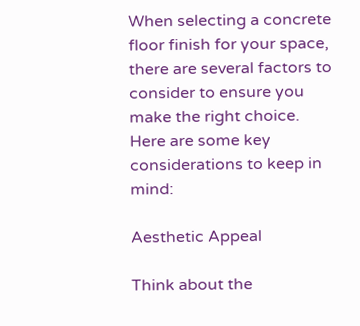When selecting a concrete floor finish for your space, there are several factors to consider to ensure you make the right choice. Here are some key considerations to keep in mind:

Aesthetic Appeal

Think about the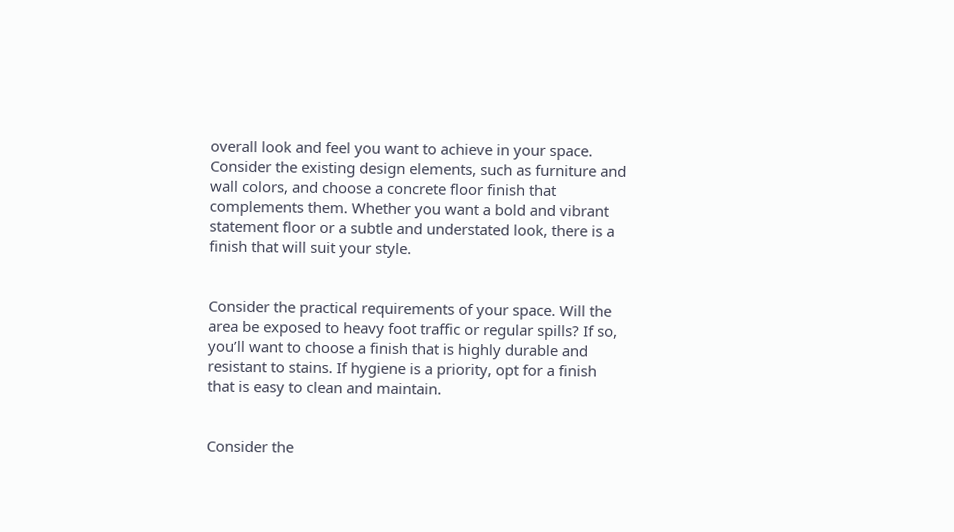overall look and feel you want to achieve in your space. Consider the existing design elements, such as furniture and wall colors, and choose a concrete floor finish that complements them. Whether you want a bold and vibrant statement floor or a subtle and understated look, there is a finish that will suit your style.


Consider the practical requirements of your space. Will the area be exposed to heavy foot traffic or regular spills? If so, you’ll want to choose a finish that is highly durable and resistant to stains. If hygiene is a priority, opt for a finish that is easy to clean and maintain.


Consider the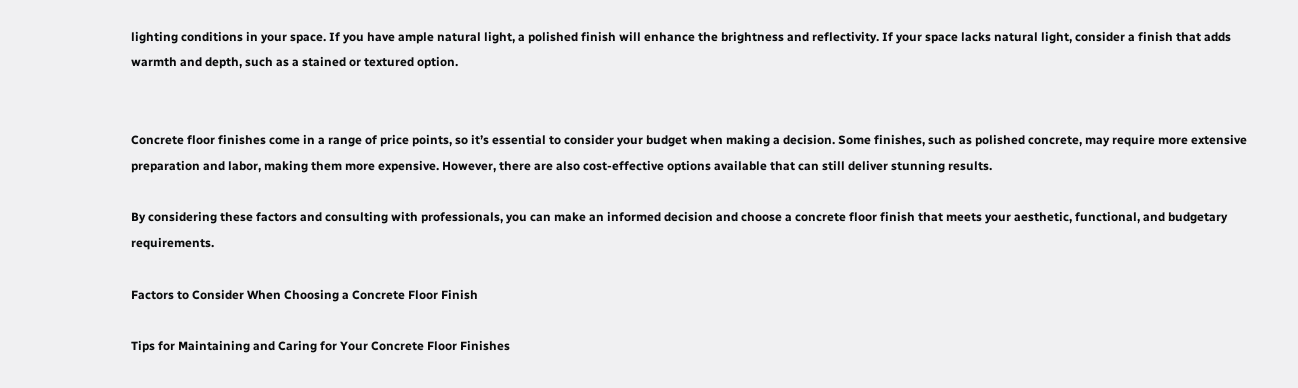lighting conditions in your space. If you have ample natural light, a polished finish will enhance the brightness and reflectivity. If your space lacks natural light, consider a finish that adds warmth and depth, such as a stained or textured option.


Concrete floor finishes come in a range of price points, so it’s essential to consider your budget when making a decision. Some finishes, such as polished concrete, may require more extensive preparation and labor, making them more expensive. However, there are also cost-effective options available that can still deliver stunning results.

By considering these factors and consulting with professionals, you can make an informed decision and choose a concrete floor finish that meets your aesthetic, functional, and budgetary requirements.

Factors to Consider When Choosing a Concrete Floor Finish

Tips for Maintaining and Caring for Your Concrete Floor Finishes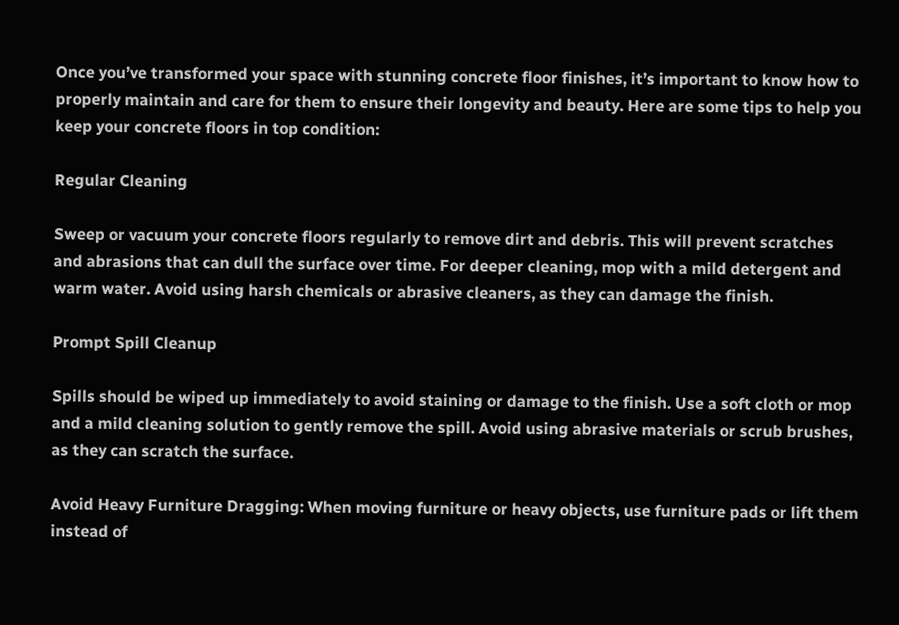Once you’ve transformed your space with stunning concrete floor finishes, it’s important to know how to properly maintain and care for them to ensure their longevity and beauty. Here are some tips to help you keep your concrete floors in top condition:

Regular Cleaning

Sweep or vacuum your concrete floors regularly to remove dirt and debris. This will prevent scratches and abrasions that can dull the surface over time. For deeper cleaning, mop with a mild detergent and warm water. Avoid using harsh chemicals or abrasive cleaners, as they can damage the finish.

Prompt Spill Cleanup

Spills should be wiped up immediately to avoid staining or damage to the finish. Use a soft cloth or mop and a mild cleaning solution to gently remove the spill. Avoid using abrasive materials or scrub brushes, as they can scratch the surface.

Avoid Heavy Furniture Dragging: When moving furniture or heavy objects, use furniture pads or lift them instead of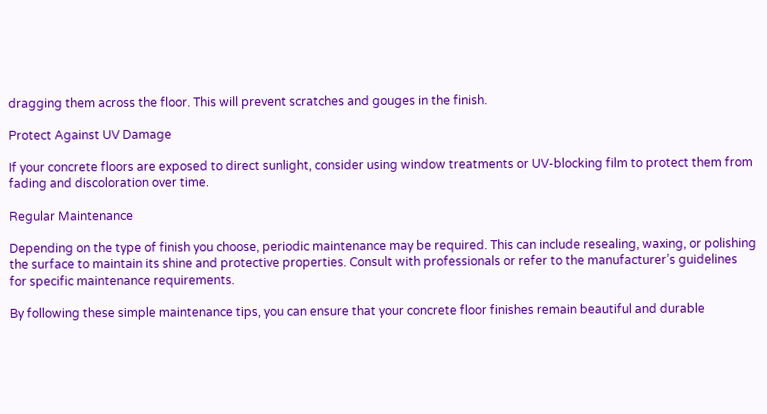dragging them across the floor. This will prevent scratches and gouges in the finish.

Protect Against UV Damage

If your concrete floors are exposed to direct sunlight, consider using window treatments or UV-blocking film to protect them from fading and discoloration over time.

Regular Maintenance

Depending on the type of finish you choose, periodic maintenance may be required. This can include resealing, waxing, or polishing the surface to maintain its shine and protective properties. Consult with professionals or refer to the manufacturer’s guidelines for specific maintenance requirements.

By following these simple maintenance tips, you can ensure that your concrete floor finishes remain beautiful and durable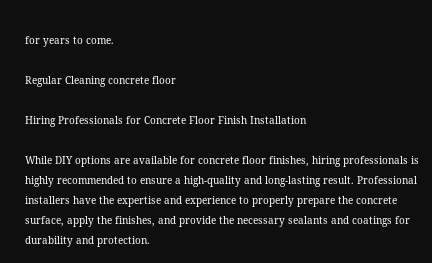for years to come.

Regular Cleaning concrete floor

Hiring Professionals for Concrete Floor Finish Installation

While DIY options are available for concrete floor finishes, hiring professionals is highly recommended to ensure a high-quality and long-lasting result. Professional installers have the expertise and experience to properly prepare the concrete surface, apply the finishes, and provide the necessary sealants and coatings for durability and protection.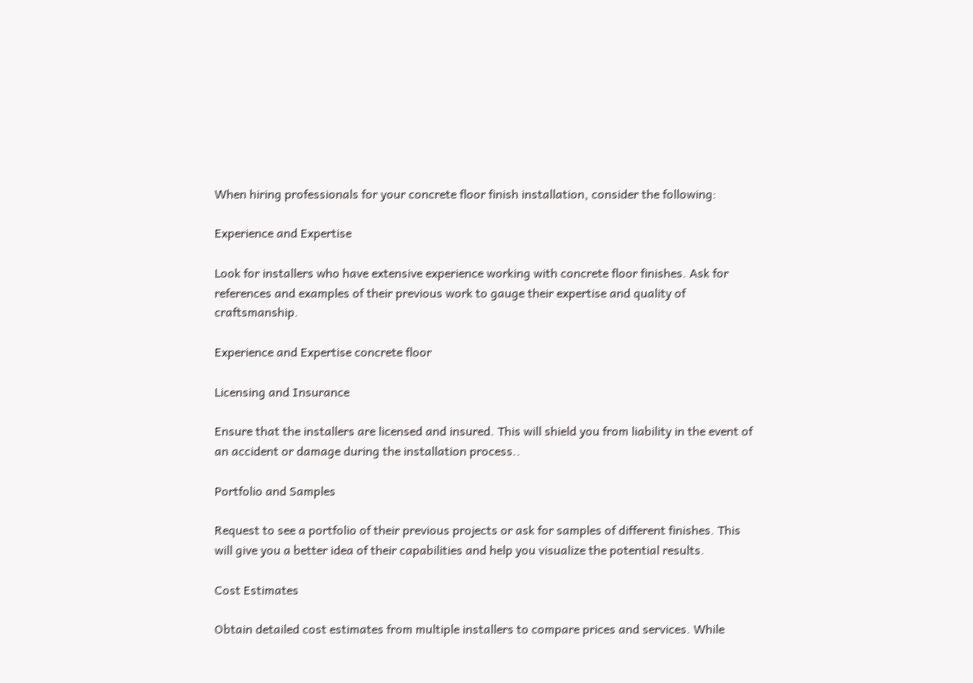When hiring professionals for your concrete floor finish installation, consider the following:

Experience and Expertise

Look for installers who have extensive experience working with concrete floor finishes. Ask for references and examples of their previous work to gauge their expertise and quality of craftsmanship.

Experience and Expertise concrete floor

Licensing and Insurance

Ensure that the installers are licensed and insured. This will shield you from liability in the event of an accident or damage during the installation process..

Portfolio and Samples

Request to see a portfolio of their previous projects or ask for samples of different finishes. This will give you a better idea of their capabilities and help you visualize the potential results.

Cost Estimates

Obtain detailed cost estimates from multiple installers to compare prices and services. While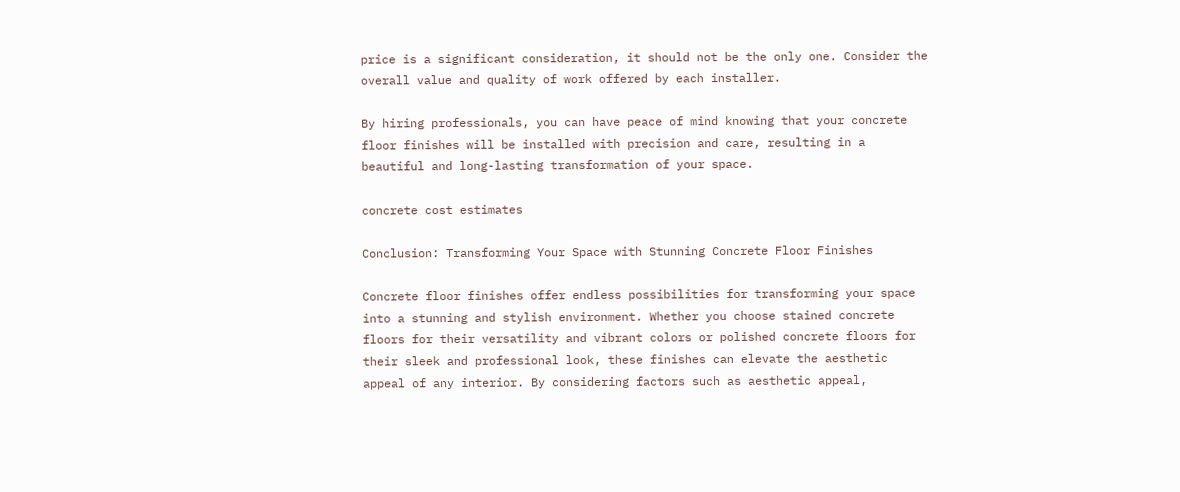price is a significant consideration, it should not be the only one. Consider the overall value and quality of work offered by each installer.

By hiring professionals, you can have peace of mind knowing that your concrete floor finishes will be installed with precision and care, resulting in a beautiful and long-lasting transformation of your space.

concrete cost estimates

Conclusion: Transforming Your Space with Stunning Concrete Floor Finishes

Concrete floor finishes offer endless possibilities for transforming your space into a stunning and stylish environment. Whether you choose stained concrete floors for their versatility and vibrant colors or polished concrete floors for their sleek and professional look, these finishes can elevate the aesthetic appeal of any interior. By considering factors such as aesthetic appeal,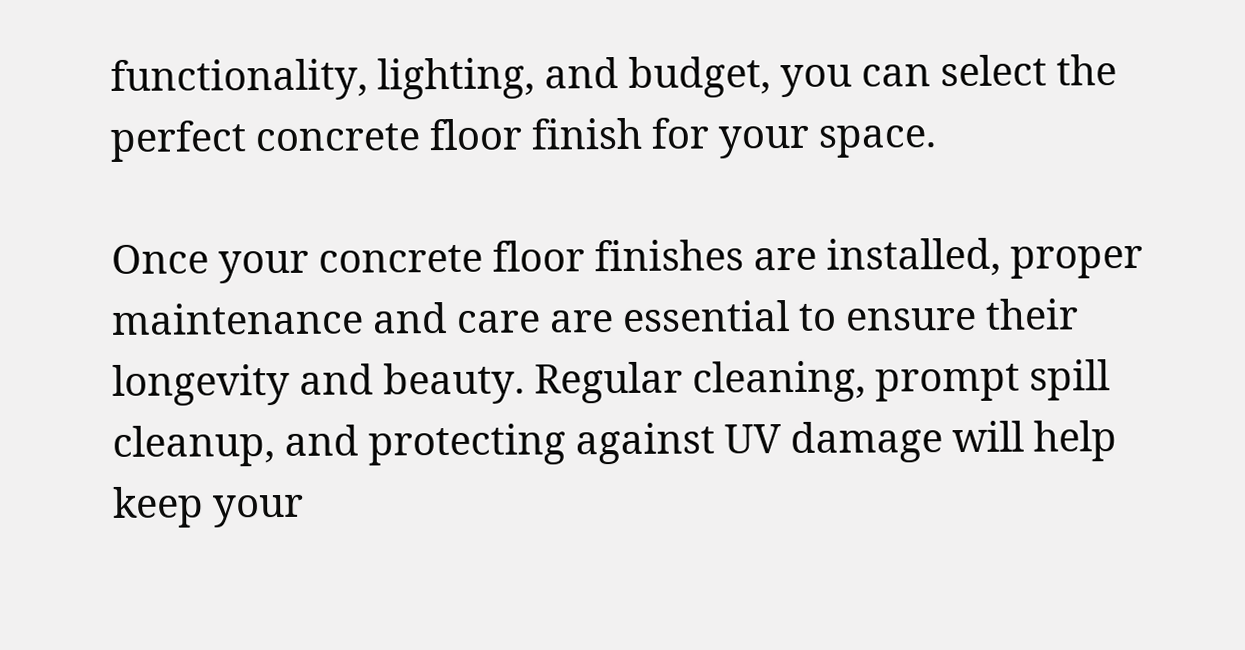functionality, lighting, and budget, you can select the perfect concrete floor finish for your space.

Once your concrete floor finishes are installed, proper maintenance and care are essential to ensure their longevity and beauty. Regular cleaning, prompt spill cleanup, and protecting against UV damage will help keep your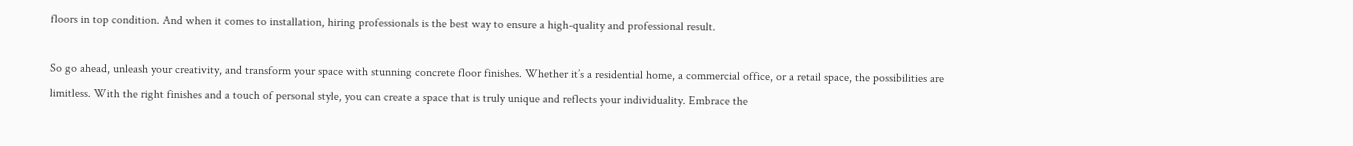floors in top condition. And when it comes to installation, hiring professionals is the best way to ensure a high-quality and professional result.

So go ahead, unleash your creativity, and transform your space with stunning concrete floor finishes. Whether it’s a residential home, a commercial office, or a retail space, the possibilities are limitless. With the right finishes and a touch of personal style, you can create a space that is truly unique and reflects your individuality. Embrace the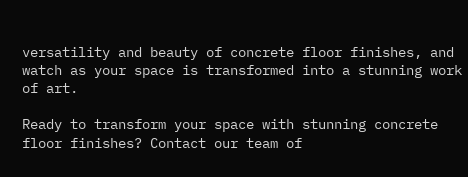versatility and beauty of concrete floor finishes, and watch as your space is transformed into a stunning work of art.

Ready to transform your space with stunning concrete floor finishes? Contact our team of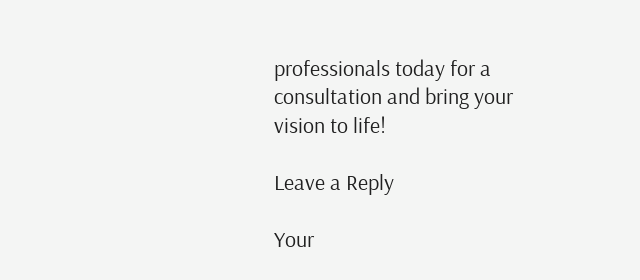professionals today for a consultation and bring your vision to life!

Leave a Reply

Your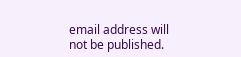email address will not be published.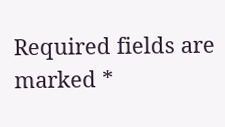Required fields are marked *